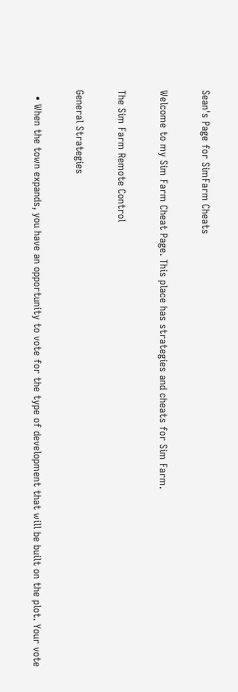Sean's Page for SimFarm Cheats

Welcome to my Sim Farm Cheat Page. This place has strategies and cheats for Sim Farm.

The Sim Farm Remote Control

General Strategies

  • When the town expands, you have an opportunity to vote for the type of development that will be built on the plot. Your vote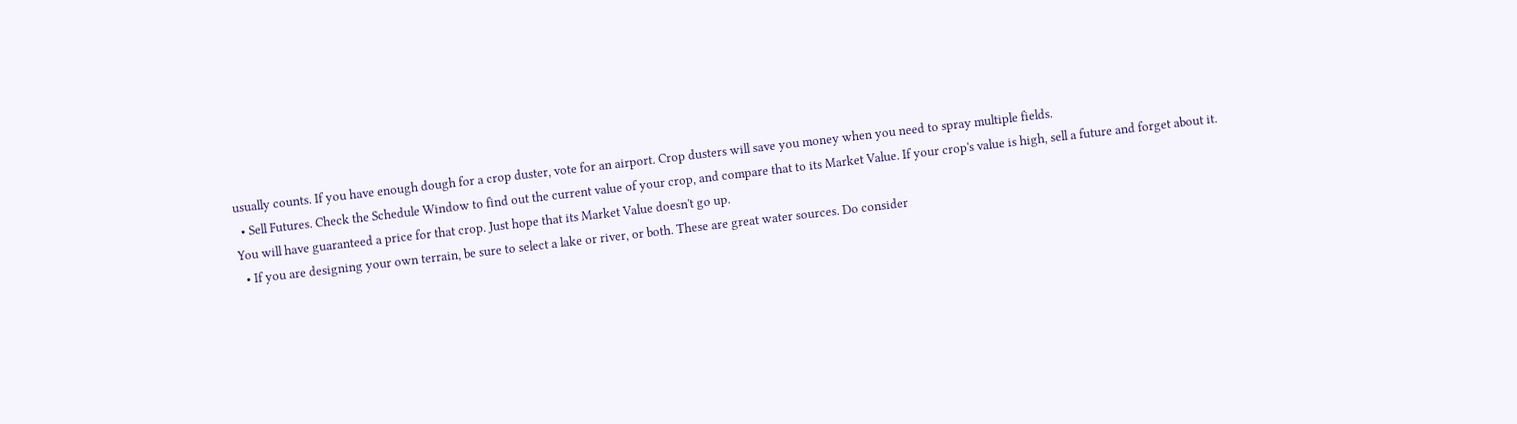usually counts. If you have enough dough for a crop duster, vote for an airport. Crop dusters will save you money when you need to spray multiple fields.
  • Sell Futures. Check the Schedule Window to find out the current value of your crop, and compare that to its Market Value. If your crop's value is high, sell a future and forget about it. You will have guaranteed a price for that crop. Just hope that its Market Value doesn't go up.
  • If you are designing your own terrain, be sure to select a lake or river, or both. These are great water sources. Do consider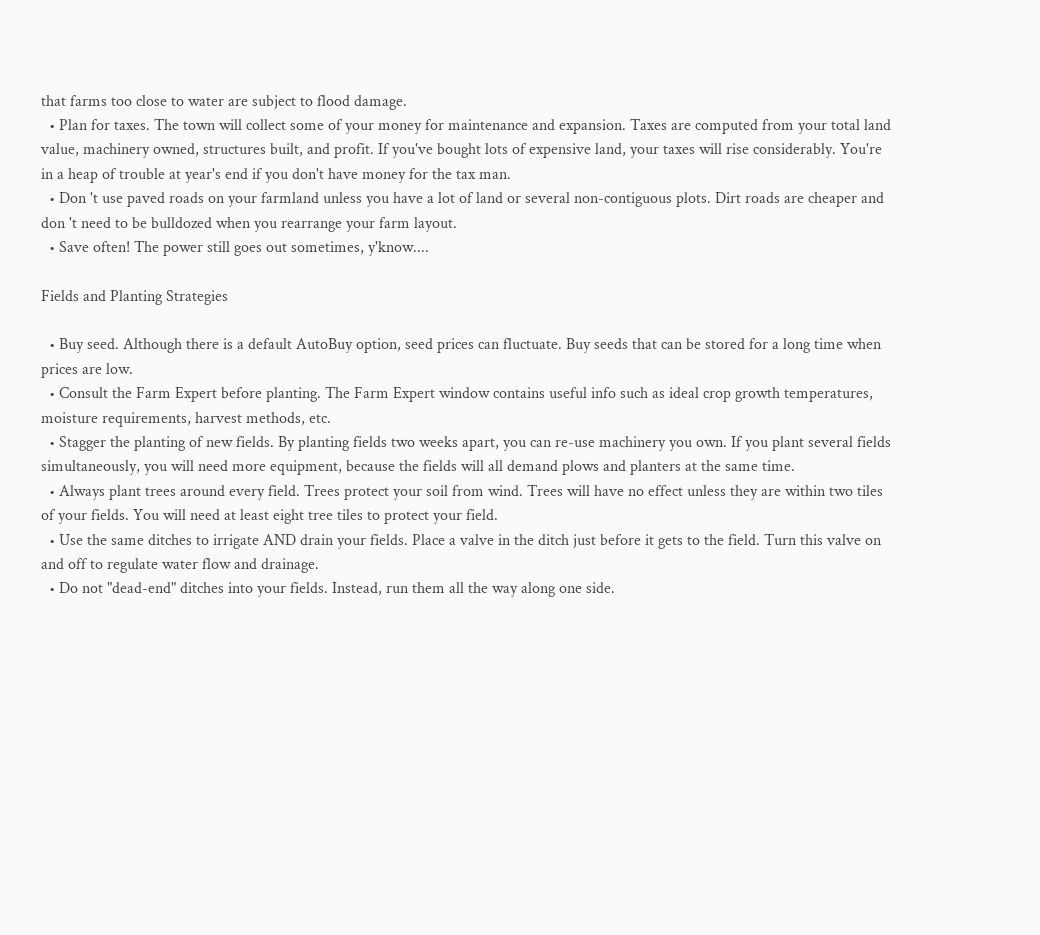that farms too close to water are subject to flood damage.
  • Plan for taxes. The town will collect some of your money for maintenance and expansion. Taxes are computed from your total land value, machinery owned, structures built, and profit. If you've bought lots of expensive land, your taxes will rise considerably. You're in a heap of trouble at year's end if you don't have money for the tax man.
  • Don 't use paved roads on your farmland unless you have a lot of land or several non-contiguous plots. Dirt roads are cheaper and don 't need to be bulldozed when you rearrange your farm layout.
  • Save often! The power still goes out sometimes, y'know....

Fields and Planting Strategies

  • Buy seed. Although there is a default AutoBuy option, seed prices can fluctuate. Buy seeds that can be stored for a long time when prices are low.
  • Consult the Farm Expert before planting. The Farm Expert window contains useful info such as ideal crop growth temperatures, moisture requirements, harvest methods, etc.
  • Stagger the planting of new fields. By planting fields two weeks apart, you can re-use machinery you own. If you plant several fields simultaneously, you will need more equipment, because the fields will all demand plows and planters at the same time.
  • Always plant trees around every field. Trees protect your soil from wind. Trees will have no effect unless they are within two tiles of your fields. You will need at least eight tree tiles to protect your field.
  • Use the same ditches to irrigate AND drain your fields. Place a valve in the ditch just before it gets to the field. Turn this valve on and off to regulate water flow and drainage.
  • Do not "dead-end" ditches into your fields. Instead, run them all the way along one side.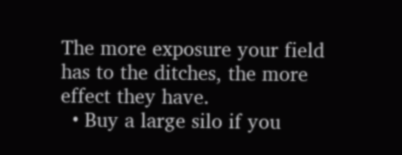The more exposure your field has to the ditches, the more effect they have.
  • Buy a large silo if you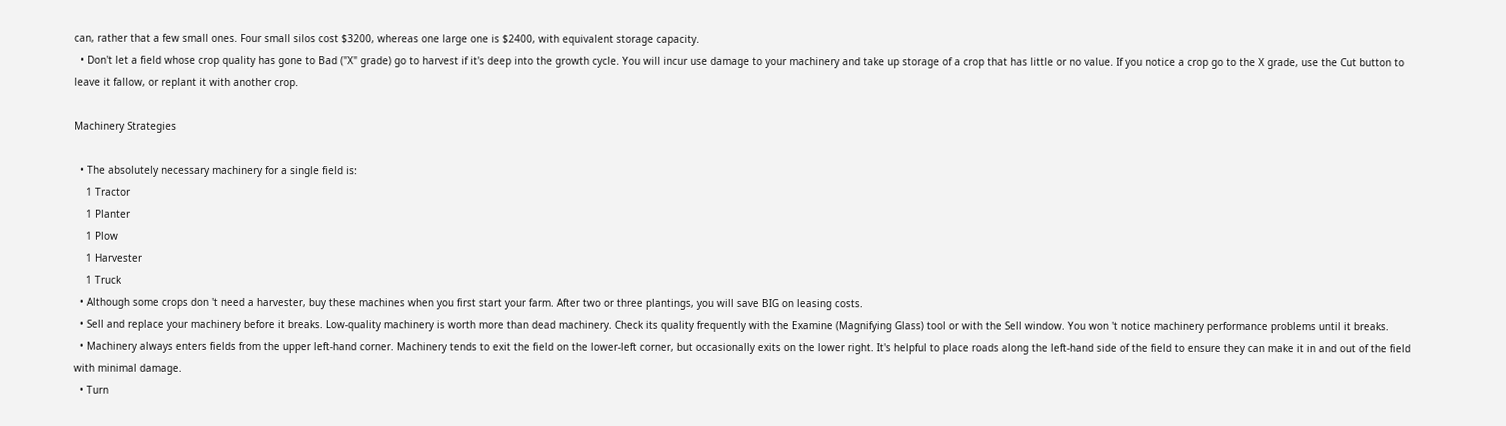can, rather that a few small ones. Four small silos cost $3200, whereas one large one is $2400, with equivalent storage capacity.
  • Don't let a field whose crop quality has gone to Bad ("X" grade) go to harvest if it's deep into the growth cycle. You will incur use damage to your machinery and take up storage of a crop that has little or no value. If you notice a crop go to the X grade, use the Cut button to leave it fallow, or replant it with another crop.

Machinery Strategies

  • The absolutely necessary machinery for a single field is:
    1 Tractor
    1 Planter
    1 Plow
    1 Harvester
    1 Truck
  • Although some crops don 't need a harvester, buy these machines when you first start your farm. After two or three plantings, you will save BIG on leasing costs.
  • Sell and replace your machinery before it breaks. Low-quality machinery is worth more than dead machinery. Check its quality frequently with the Examine (Magnifying Glass) tool or with the Sell window. You won 't notice machinery performance problems until it breaks.
  • Machinery always enters fields from the upper left-hand corner. Machinery tends to exit the field on the lower-left corner, but occasionally exits on the lower right. It's helpful to place roads along the left-hand side of the field to ensure they can make it in and out of the field with minimal damage.
  • Turn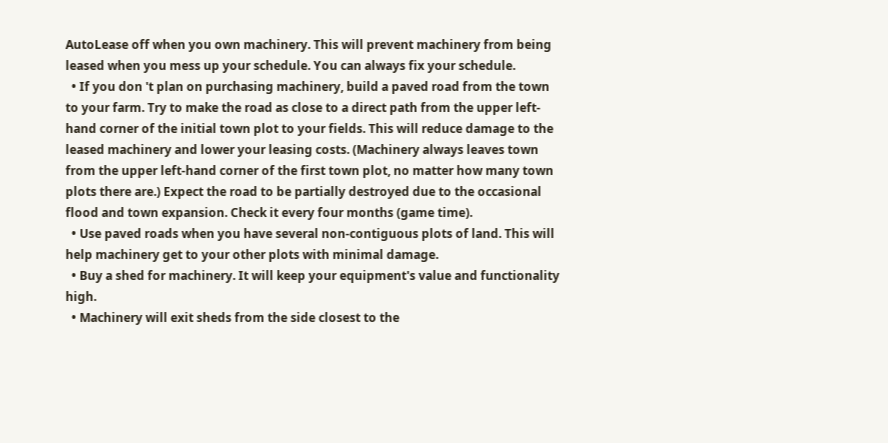AutoLease off when you own machinery. This will prevent machinery from being leased when you mess up your schedule. You can always fix your schedule.
  • If you don 't plan on purchasing machinery, build a paved road from the town to your farm. Try to make the road as close to a direct path from the upper left-hand corner of the initial town plot to your fields. This will reduce damage to the leased machinery and lower your leasing costs. (Machinery always leaves town from the upper left-hand corner of the first town plot, no matter how many town plots there are.) Expect the road to be partially destroyed due to the occasional flood and town expansion. Check it every four months (game time).
  • Use paved roads when you have several non-contiguous plots of land. This will help machinery get to your other plots with minimal damage.
  • Buy a shed for machinery. It will keep your equipment's value and functionality high.
  • Machinery will exit sheds from the side closest to the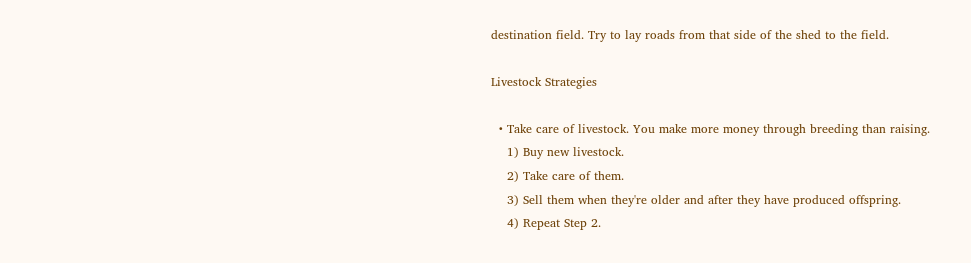destination field. Try to lay roads from that side of the shed to the field.

Livestock Strategies

  • Take care of livestock. You make more money through breeding than raising.
    1) Buy new livestock.
    2) Take care of them.
    3) Sell them when they're older and after they have produced offspring.
    4) Repeat Step 2.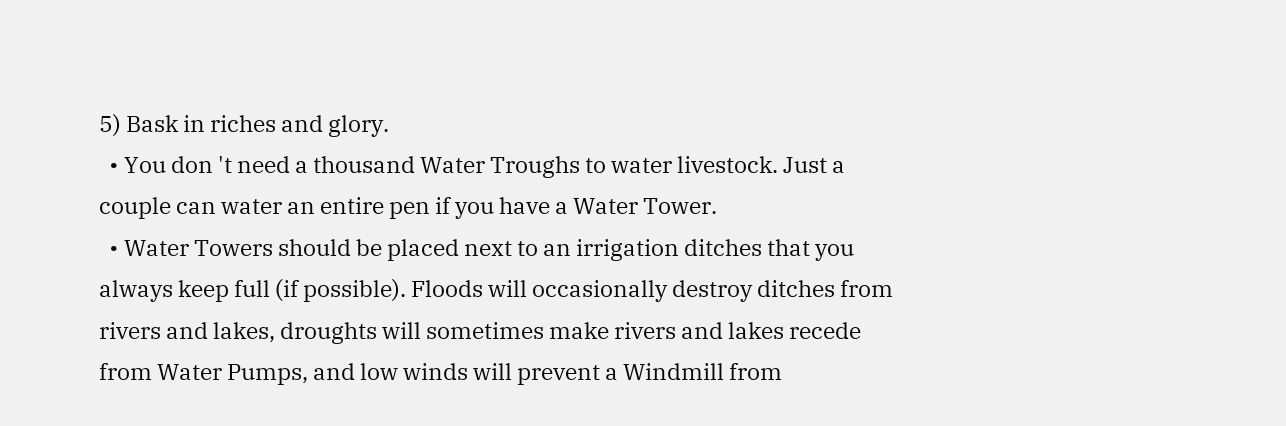5) Bask in riches and glory.
  • You don 't need a thousand Water Troughs to water livestock. Just a couple can water an entire pen if you have a Water Tower.
  • Water Towers should be placed next to an irrigation ditches that you always keep full (if possible). Floods will occasionally destroy ditches from rivers and lakes, droughts will sometimes make rivers and lakes recede from Water Pumps, and low winds will prevent a Windmill from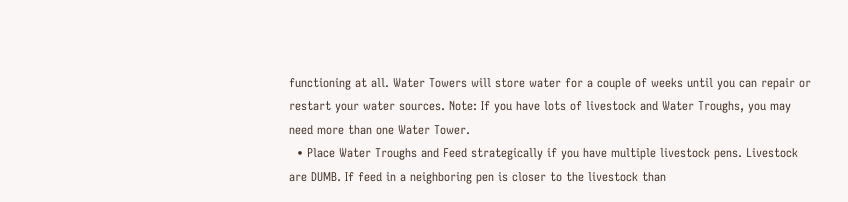functioning at all. Water Towers will store water for a couple of weeks until you can repair or restart your water sources. Note: If you have lots of livestock and Water Troughs, you may need more than one Water Tower.
  • Place Water Troughs and Feed strategically if you have multiple livestock pens. Livestock are DUMB. If feed in a neighboring pen is closer to the livestock than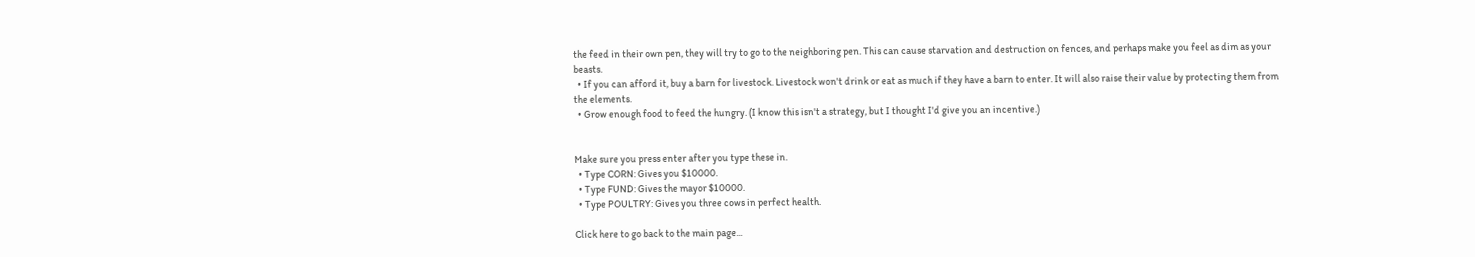the feed in their own pen, they will try to go to the neighboring pen. This can cause starvation and destruction on fences, and perhaps make you feel as dim as your beasts.
  • If you can afford it, buy a barn for livestock. Livestock won't drink or eat as much if they have a barn to enter. It will also raise their value by protecting them from the elements.
  • Grow enough food to feed the hungry. (I know this isn't a strategy, but I thought I'd give you an incentive.)


Make sure you press enter after you type these in.
  • Type CORN: Gives you $10000.
  • Type FUND: Gives the mayor $10000.
  • Type POULTRY: Gives you three cows in perfect health.

Click here to go back to the main page...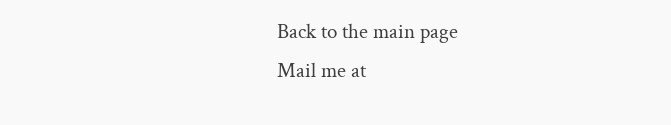Back to the main page
Mail me at